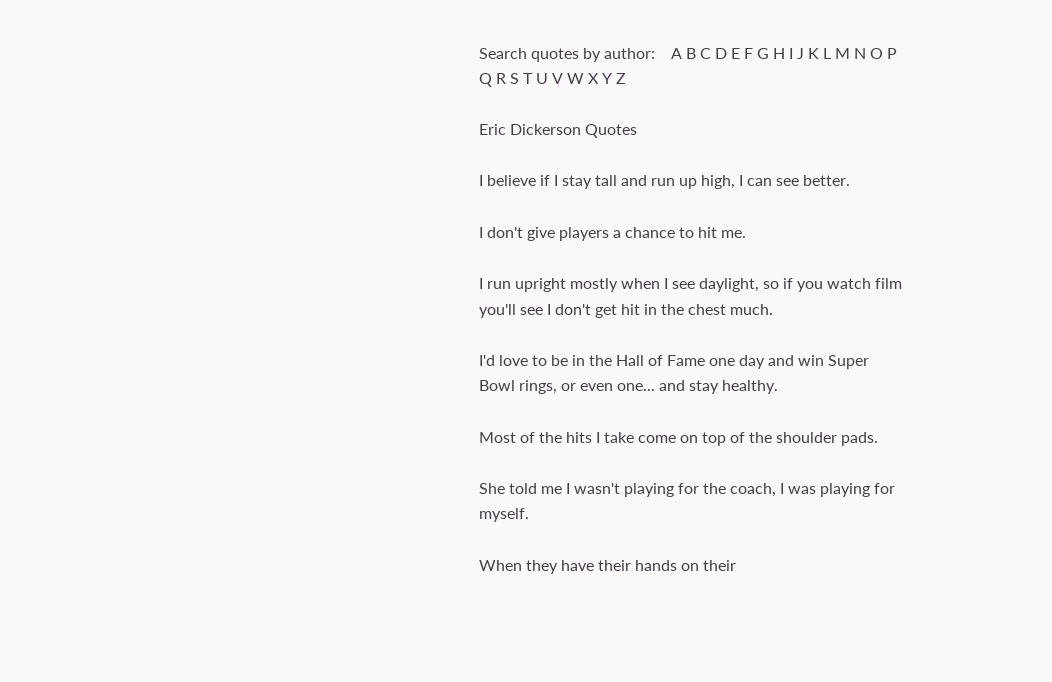Search quotes by author:    A B C D E F G H I J K L M N O P Q R S T U V W X Y Z

Eric Dickerson Quotes

I believe if I stay tall and run up high, I can see better.

I don't give players a chance to hit me.

I run upright mostly when I see daylight, so if you watch film you'll see I don't get hit in the chest much.

I'd love to be in the Hall of Fame one day and win Super Bowl rings, or even one... and stay healthy.

Most of the hits I take come on top of the shoulder pads.

She told me I wasn't playing for the coach, I was playing for myself.

When they have their hands on their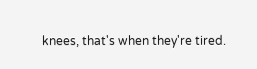knees, that's when they're tired.